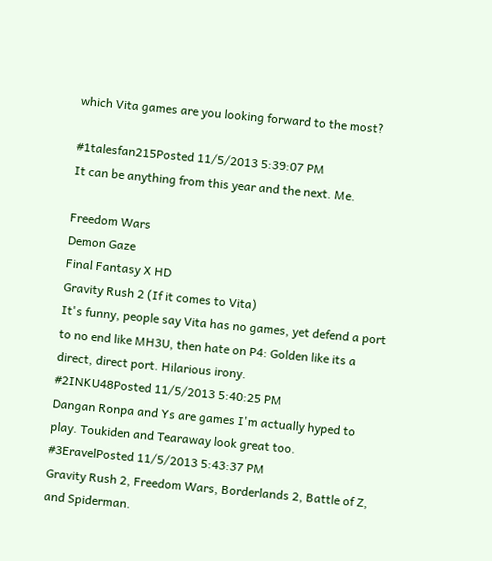which Vita games are you looking forward to the most?

#1talesfan215Posted 11/5/2013 5:39:07 PM
It can be anything from this year and the next. Me.

Freedom Wars
Demon Gaze
Final Fantasy X HD
Gravity Rush 2 (If it comes to Vita)
It's funny, people say Vita has no games, yet defend a port to no end like MH3U, then hate on P4: Golden like its a direct, direct port. Hilarious irony.
#2INKU48Posted 11/5/2013 5:40:25 PM
Dangan Ronpa and Ys are games I'm actually hyped to play. Toukiden and Tearaway look great too.
#3EravelPosted 11/5/2013 5:43:37 PM
Gravity Rush 2, Freedom Wars, Borderlands 2, Battle of Z, and Spiderman.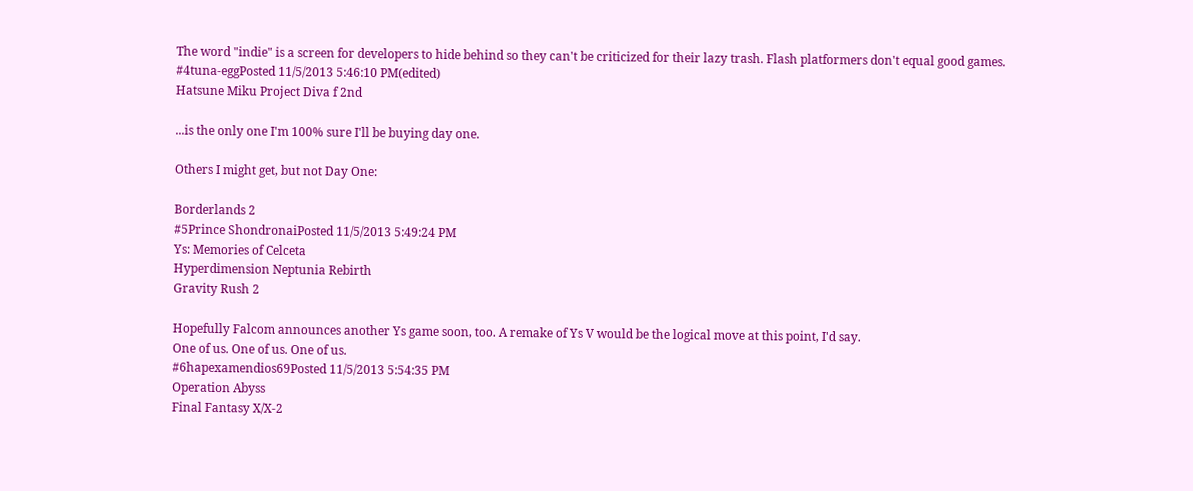The word "indie" is a screen for developers to hide behind so they can't be criticized for their lazy trash. Flash platformers don't equal good games.
#4tuna-eggPosted 11/5/2013 5:46:10 PM(edited)
Hatsune Miku Project Diva f 2nd

...is the only one I'm 100% sure I'll be buying day one.

Others I might get, but not Day One:

Borderlands 2
#5Prince ShondronaiPosted 11/5/2013 5:49:24 PM
Ys: Memories of Celceta
Hyperdimension Neptunia Rebirth
Gravity Rush 2

Hopefully Falcom announces another Ys game soon, too. A remake of Ys V would be the logical move at this point, I'd say.
One of us. One of us. One of us.
#6hapexamendios69Posted 11/5/2013 5:54:35 PM
Operation Abyss
Final Fantasy X/X-2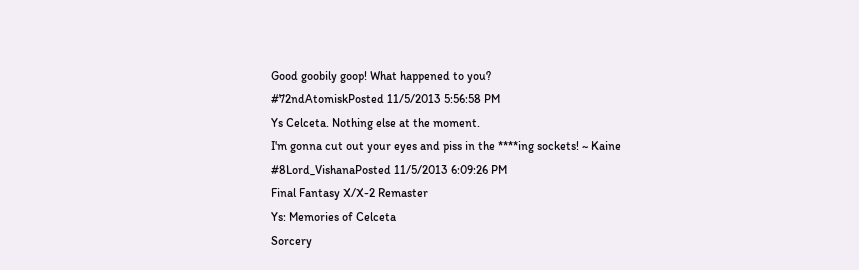Good goobily goop! What happened to you?
#72ndAtomiskPosted 11/5/2013 5:56:58 PM
Ys Celceta. Nothing else at the moment.
I'm gonna cut out your eyes and piss in the ****ing sockets! ~ Kaine
#8Lord_VishanaPosted 11/5/2013 6:09:26 PM
Final Fantasy X/X-2 Remaster
Ys: Memories of Celceta
Sorcery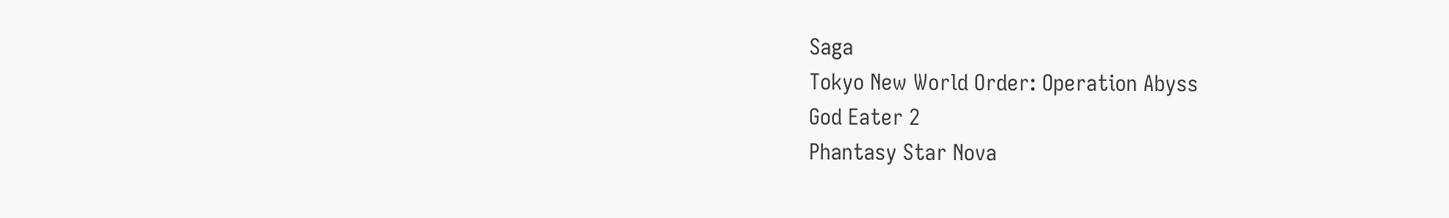Saga
Tokyo New World Order: Operation Abyss
God Eater 2
Phantasy Star Nova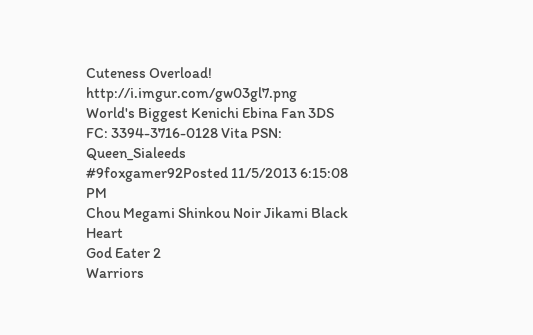Cuteness Overload! http://i.imgur.com/gw03gl7.png World's Biggest Kenichi Ebina Fan 3DS FC: 3394-3716-0128 Vita PSN: Queen_Sialeeds
#9foxgamer92Posted 11/5/2013 6:15:08 PM
Chou Megami Shinkou Noir Jikami Black Heart
God Eater 2
Warriors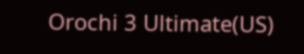Orochi 3 Ultimate(US)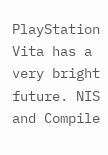PlayStation Vita has a very bright future. NIS and Compile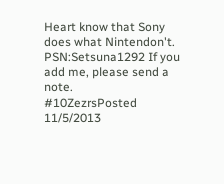Heart know that Sony does what Nintendon't.
PSN:Setsuna1292 If you add me, please send a note.
#10ZezrsPosted 11/5/2013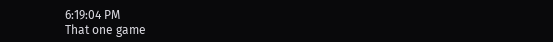6:19:04 PM
That one game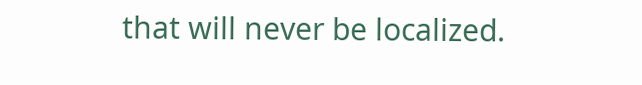that will never be localized.